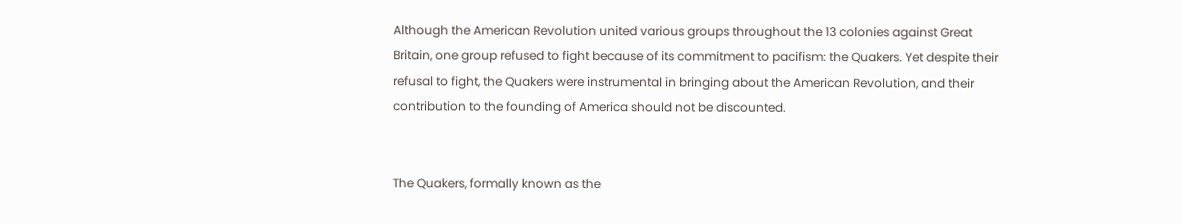Although the American Revolution united various groups throughout the 13 colonies against Great Britain, one group refused to fight because of its commitment to pacifism: the Quakers. Yet despite their refusal to fight, the Quakers were instrumental in bringing about the American Revolution, and their contribution to the founding of America should not be discounted.


The Quakers, formally known as the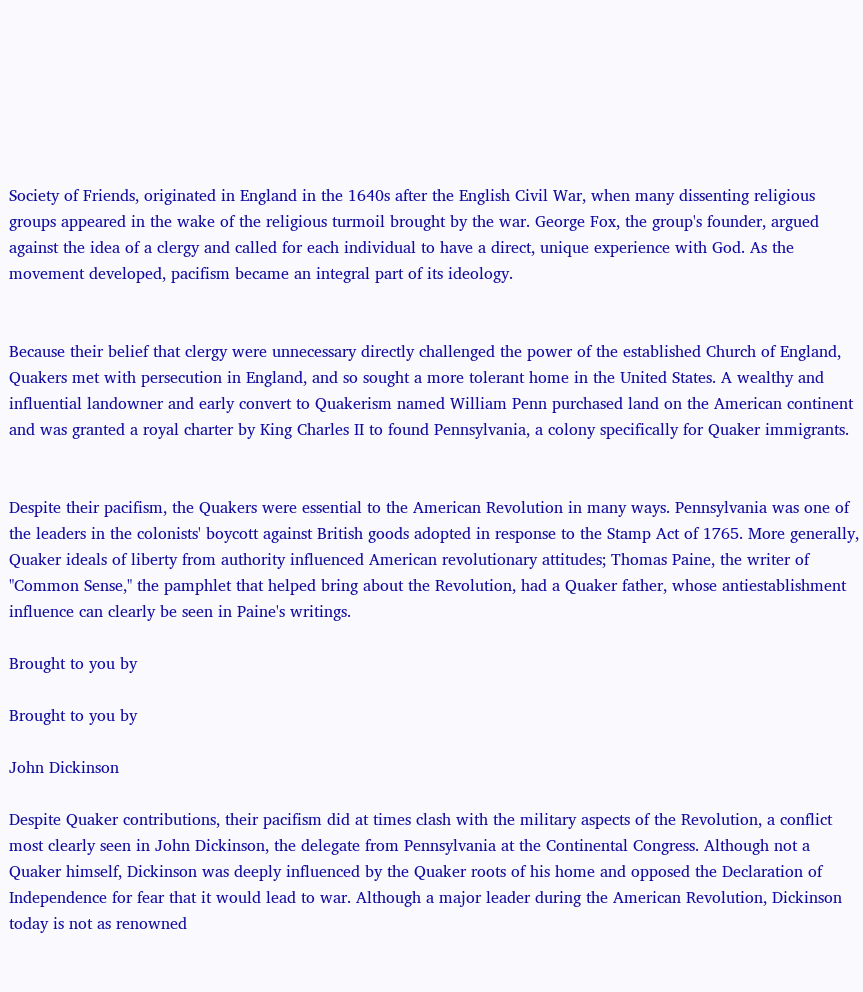Society of Friends, originated in England in the 1640s after the English Civil War, when many dissenting religious groups appeared in the wake of the religious turmoil brought by the war. George Fox, the group's founder, argued against the idea of a clergy and called for each individual to have a direct, unique experience with God. As the movement developed, pacifism became an integral part of its ideology.


Because their belief that clergy were unnecessary directly challenged the power of the established Church of England, Quakers met with persecution in England, and so sought a more tolerant home in the United States. A wealthy and influential landowner and early convert to Quakerism named William Penn purchased land on the American continent and was granted a royal charter by King Charles II to found Pennsylvania, a colony specifically for Quaker immigrants.


Despite their pacifism, the Quakers were essential to the American Revolution in many ways. Pennsylvania was one of the leaders in the colonists' boycott against British goods adopted in response to the Stamp Act of 1765. More generally, Quaker ideals of liberty from authority influenced American revolutionary attitudes; Thomas Paine, the writer of "Common Sense," the pamphlet that helped bring about the Revolution, had a Quaker father, whose antiestablishment influence can clearly be seen in Paine's writings.

Brought to you by

Brought to you by

John Dickinson

Despite Quaker contributions, their pacifism did at times clash with the military aspects of the Revolution, a conflict most clearly seen in John Dickinson, the delegate from Pennsylvania at the Continental Congress. Although not a Quaker himself, Dickinson was deeply influenced by the Quaker roots of his home and opposed the Declaration of Independence for fear that it would lead to war. Although a major leader during the American Revolution, Dickinson today is not as renowned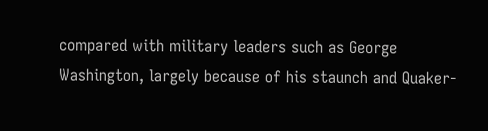compared with military leaders such as George Washington, largely because of his staunch and Quaker-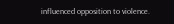influenced opposition to violence.